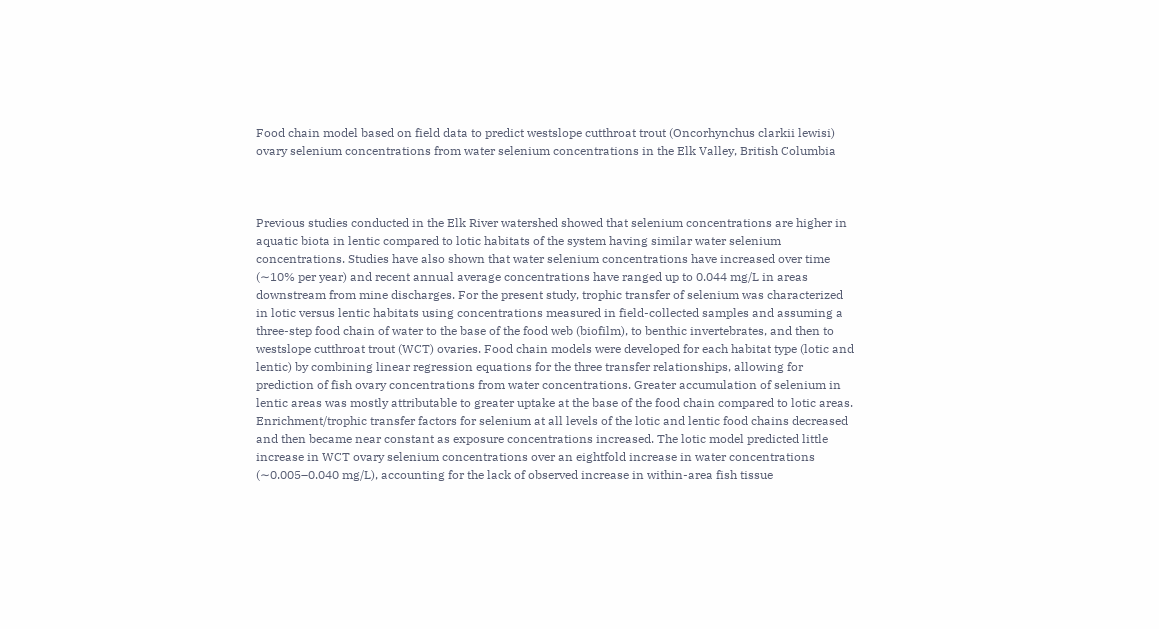Food chain model based on field data to predict westslope cutthroat trout (Oncorhynchus clarkii lewisi) ovary selenium concentrations from water selenium concentrations in the Elk Valley, British Columbia



Previous studies conducted in the Elk River watershed showed that selenium concentrations are higher in aquatic biota in lentic compared to lotic habitats of the system having similar water selenium concentrations. Studies have also shown that water selenium concentrations have increased over time (∼10% per year) and recent annual average concentrations have ranged up to 0.044 mg/L in areas downstream from mine discharges. For the present study, trophic transfer of selenium was characterized in lotic versus lentic habitats using concentrations measured in field-collected samples and assuming a three-step food chain of water to the base of the food web (biofilm), to benthic invertebrates, and then to westslope cutthroat trout (WCT) ovaries. Food chain models were developed for each habitat type (lotic and lentic) by combining linear regression equations for the three transfer relationships, allowing for prediction of fish ovary concentrations from water concentrations. Greater accumulation of selenium in lentic areas was mostly attributable to greater uptake at the base of the food chain compared to lotic areas. Enrichment/trophic transfer factors for selenium at all levels of the lotic and lentic food chains decreased and then became near constant as exposure concentrations increased. The lotic model predicted little increase in WCT ovary selenium concentrations over an eightfold increase in water concentrations (∼0.005–0.040 mg/L), accounting for the lack of observed increase in within-area fish tissue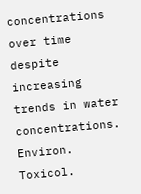concentrations over time despite increasing trends in water concentrations. Environ. Toxicol.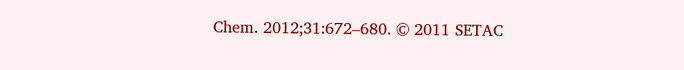Chem. 2012;31:672–680. © 2011 SETAC